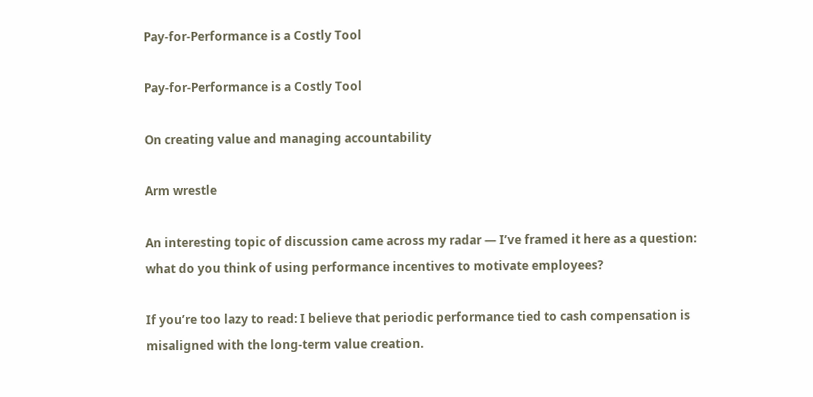Pay-for-Performance is a Costly Tool

Pay-for-Performance is a Costly Tool

On creating value and managing accountability

Arm wrestle

An interesting topic of discussion came across my radar — I’ve framed it here as a question: what do you think of using performance incentives to motivate employees?

If you’re too lazy to read: I believe that periodic performance tied to cash compensation is misaligned with the long-term value creation.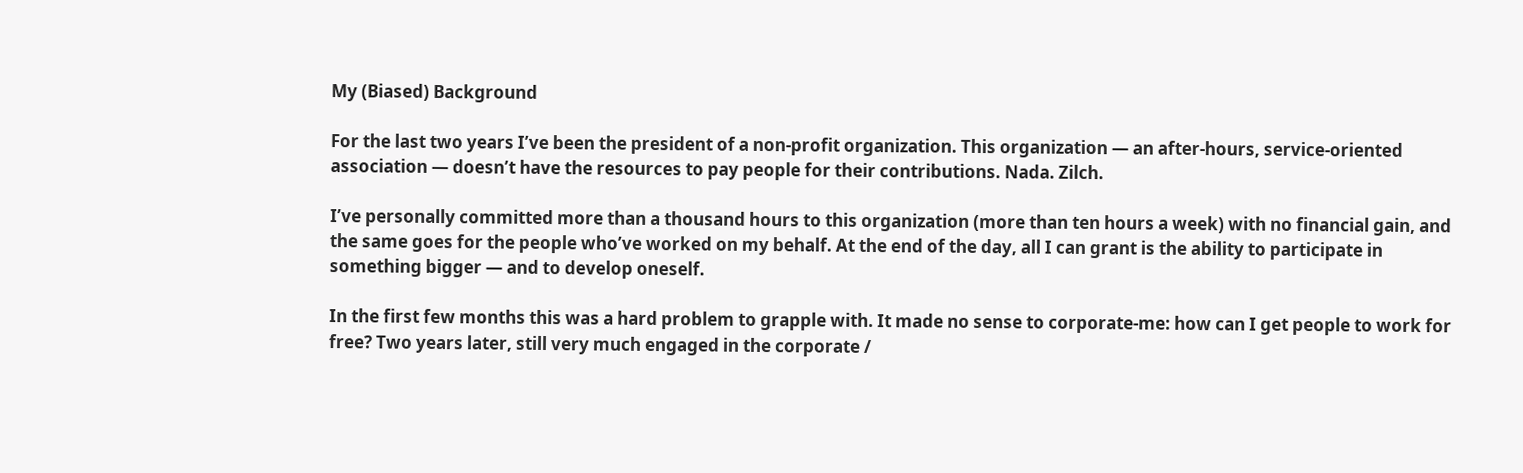My (Biased) Background

For the last two years I’ve been the president of a non-profit organization. This organization — an after-hours, service-oriented association — doesn’t have the resources to pay people for their contributions. Nada. Zilch.

I’ve personally committed more than a thousand hours to this organization (more than ten hours a week) with no financial gain, and the same goes for the people who’ve worked on my behalf. At the end of the day, all I can grant is the ability to participate in something bigger — and to develop oneself.

In the first few months this was a hard problem to grapple with. It made no sense to corporate-me: how can I get people to work for free? Two years later, still very much engaged in the corporate /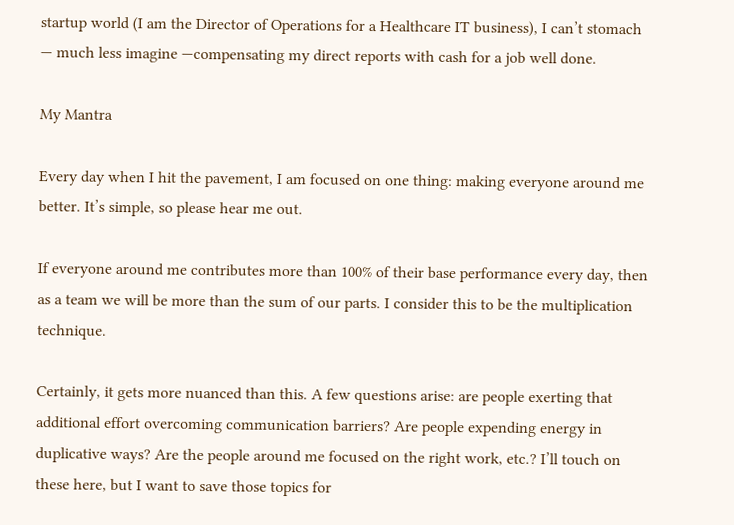startup world (I am the Director of Operations for a Healthcare IT business), I can’t stomach — much less imagine —compensating my direct reports with cash for a job well done.

My Mantra

Every day when I hit the pavement, I am focused on one thing: making everyone around me better. It’s simple, so please hear me out.

If everyone around me contributes more than 100% of their base performance every day, then as a team we will be more than the sum of our parts. I consider this to be the multiplication technique.

Certainly, it gets more nuanced than this. A few questions arise: are people exerting that additional effort overcoming communication barriers? Are people expending energy in duplicative ways? Are the people around me focused on the right work, etc.? I’ll touch on these here, but I want to save those topics for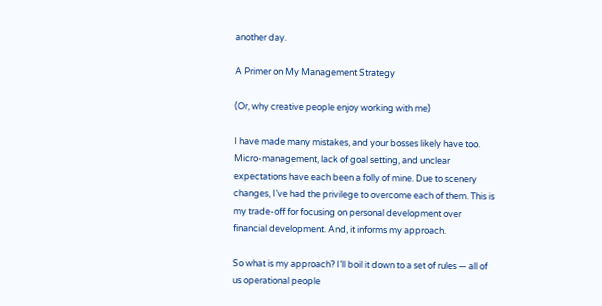another day.

A Primer on My Management Strategy

(Or, why creative people enjoy working with me)

I have made many mistakes, and your bosses likely have too. Micro-management, lack of goal setting, and unclear expectations have each been a folly of mine. Due to scenery changes, I’ve had the privilege to overcome each of them. This is my trade-off for focusing on personal development over financial development. And, it informs my approach.

So what is my approach? I’ll boil it down to a set of rules — all of us operational people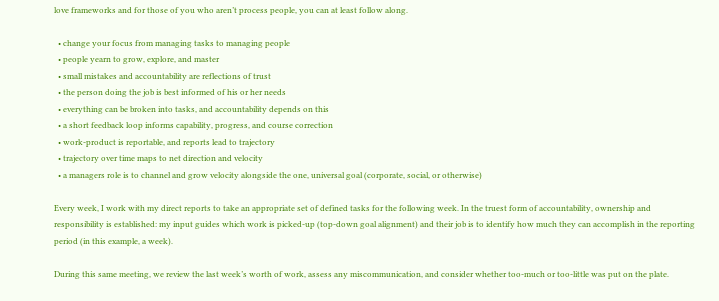love frameworks and for those of you who aren’t process people, you can at least follow along.

  • change your focus from managing tasks to managing people
  • people yearn to grow, explore, and master
  • small mistakes and accountability are reflections of trust
  • the person doing the job is best informed of his or her needs
  • everything can be broken into tasks, and accountability depends on this
  • a short feedback loop informs capability, progress, and course correction
  • work-product is reportable, and reports lead to trajectory
  • trajectory over time maps to net direction and velocity
  • a managers role is to channel and grow velocity alongside the one, universal goal (corporate, social, or otherwise)

Every week, I work with my direct reports to take an appropriate set of defined tasks for the following week. In the truest form of accountability, ownership and responsibility is established: my input guides which work is picked-up (top-down goal alignment) and their job is to identify how much they can accomplish in the reporting period (in this example, a week).

During this same meeting, we review the last week’s worth of work, assess any miscommunication, and consider whether too-much or too-little was put on the plate.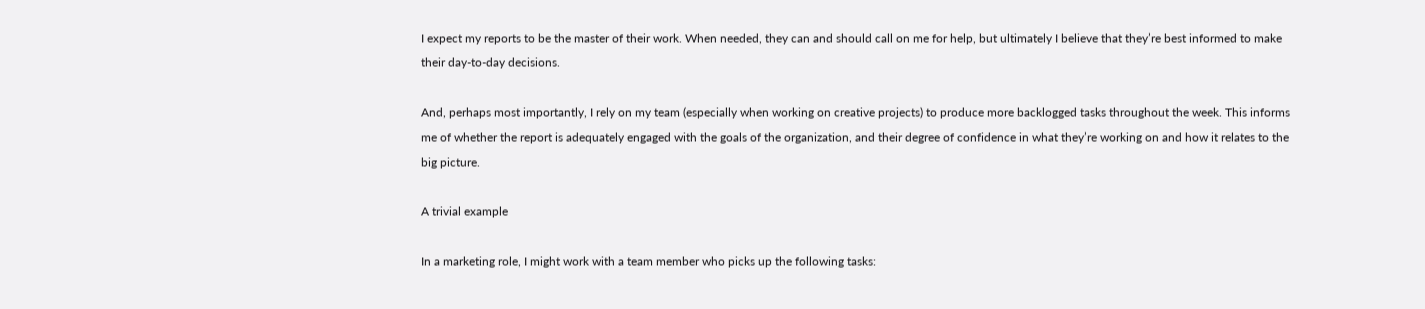I expect my reports to be the master of their work. When needed, they can and should call on me for help, but ultimately I believe that they’re best informed to make their day-to-day decisions.

And, perhaps most importantly, I rely on my team (especially when working on creative projects) to produce more backlogged tasks throughout the week. This informs me of whether the report is adequately engaged with the goals of the organization, and their degree of confidence in what they’re working on and how it relates to the big picture.

A trivial example

In a marketing role, I might work with a team member who picks up the following tasks: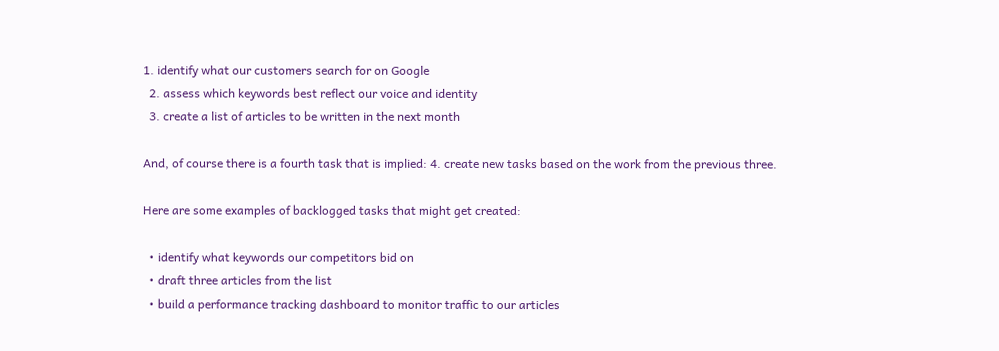1. identify what our customers search for on Google
  2. assess which keywords best reflect our voice and identity
  3. create a list of articles to be written in the next month

And, of course there is a fourth task that is implied: 4. create new tasks based on the work from the previous three.

Here are some examples of backlogged tasks that might get created:

  • identify what keywords our competitors bid on
  • draft three articles from the list
  • build a performance tracking dashboard to monitor traffic to our articles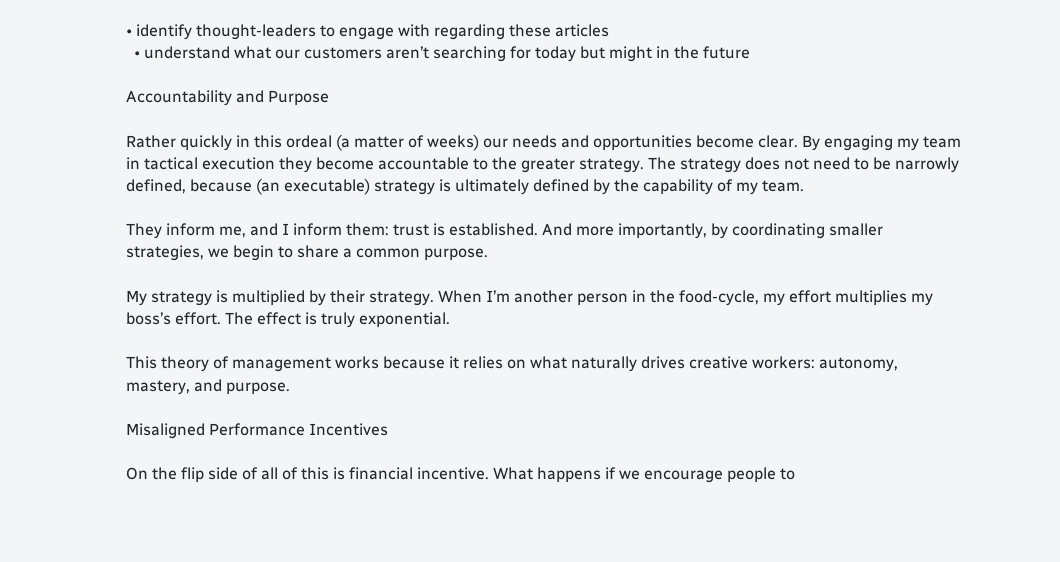• identify thought-leaders to engage with regarding these articles
  • understand what our customers aren’t searching for today but might in the future

Accountability and Purpose

Rather quickly in this ordeal (a matter of weeks) our needs and opportunities become clear. By engaging my team in tactical execution they become accountable to the greater strategy. The strategy does not need to be narrowly defined, because (an executable) strategy is ultimately defined by the capability of my team.

They inform me, and I inform them: trust is established. And more importantly, by coordinating smaller strategies, we begin to share a common purpose.

My strategy is multiplied by their strategy. When I’m another person in the food-cycle, my effort multiplies my boss’s effort. The effect is truly exponential.

This theory of management works because it relies on what naturally drives creative workers: autonomy, mastery, and purpose.

Misaligned Performance Incentives

On the flip side of all of this is financial incentive. What happens if we encourage people to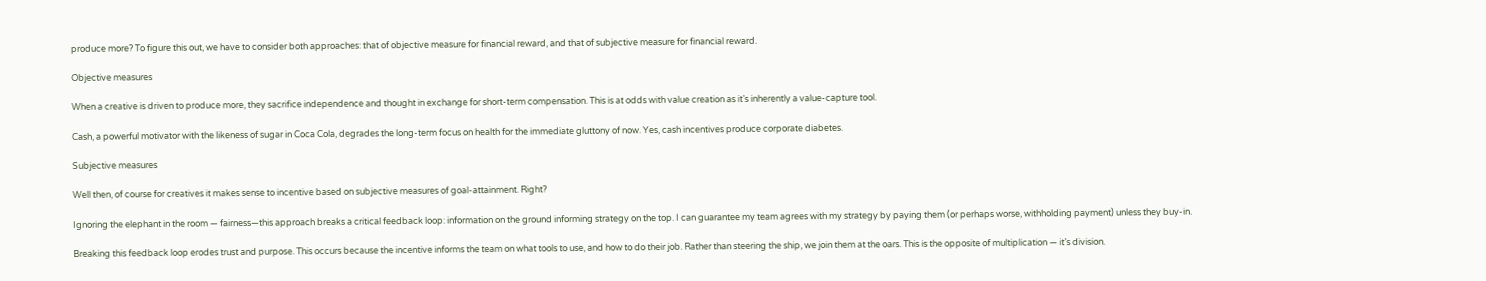produce more? To figure this out, we have to consider both approaches: that of objective measure for financial reward, and that of subjective measure for financial reward.

Objective measures

When a creative is driven to produce more, they sacrifice independence and thought in exchange for short-term compensation. This is at odds with value creation as it’s inherently a value-capture tool.

Cash, a powerful motivator with the likeness of sugar in Coca Cola, degrades the long-term focus on health for the immediate gluttony of now. Yes, cash incentives produce corporate diabetes.

Subjective measures

Well then, of course for creatives it makes sense to incentive based on subjective measures of goal-attainment. Right?

Ignoring the elephant in the room — fairness—this approach breaks a critical feedback loop: information on the ground informing strategy on the top. I can guarantee my team agrees with my strategy by paying them (or perhaps worse, withholding payment) unless they buy-in.

Breaking this feedback loop erodes trust and purpose. This occurs because the incentive informs the team on what tools to use, and how to do their job. Rather than steering the ship, we join them at the oars. This is the opposite of multiplication — it’s division.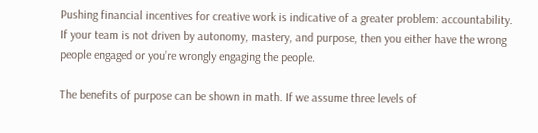Pushing financial incentives for creative work is indicative of a greater problem: accountability. If your team is not driven by autonomy, mastery, and purpose, then you either have the wrong people engaged or you’re wrongly engaging the people.

The benefits of purpose can be shown in math. If we assume three levels of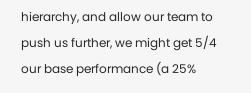hierarchy, and allow our team to push us further, we might get 5/4 our base performance (a 25%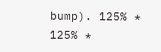bump). 125% * 125% *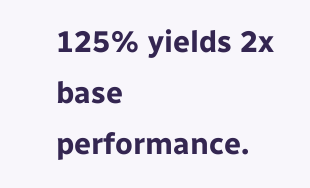125% yields 2x base performance.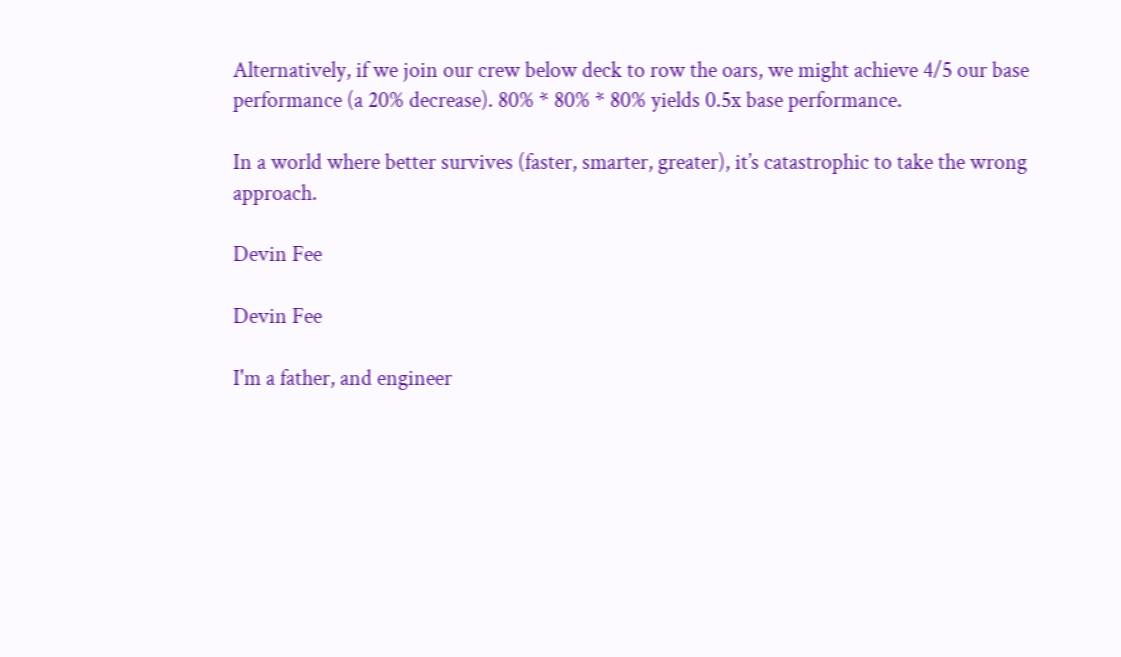Alternatively, if we join our crew below deck to row the oars, we might achieve 4/5 our base performance (a 20% decrease). 80% * 80% * 80% yields 0.5x base performance.

In a world where better survives (faster, smarter, greater), it’s catastrophic to take the wrong approach.

Devin Fee

Devin Fee

I'm a father, and engineer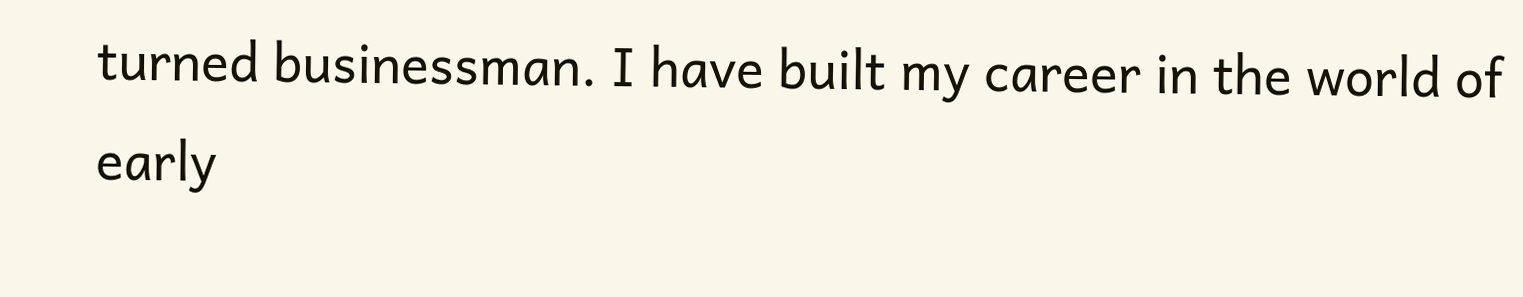turned businessman. I have built my career in the world of early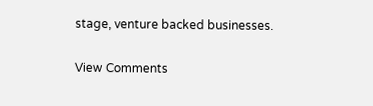stage, venture backed businesses.

View Comments